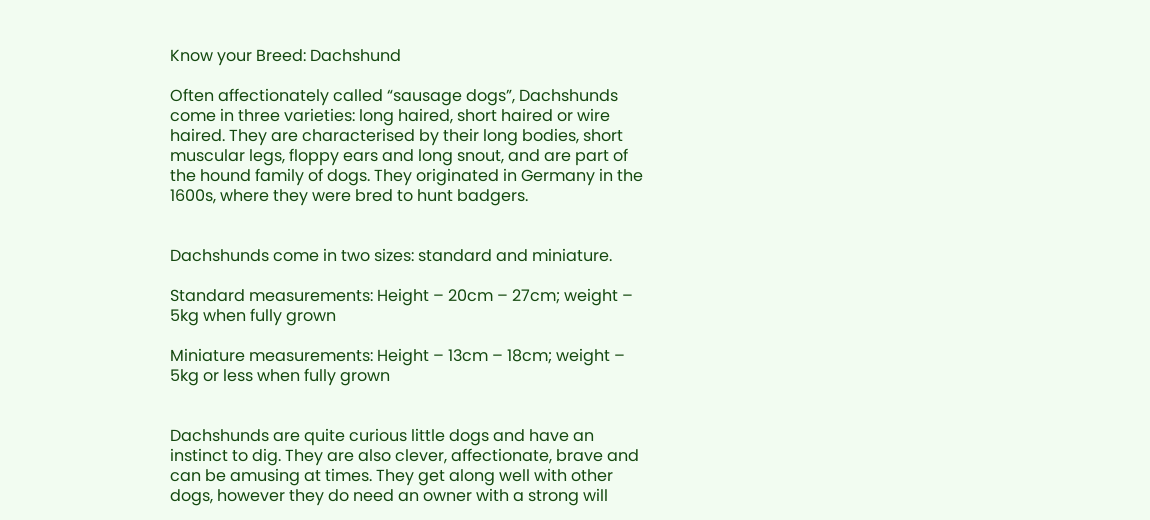Know your Breed: Dachshund

Often affectionately called “sausage dogs”, Dachshunds come in three varieties: long haired, short haired or wire haired. They are characterised by their long bodies, short muscular legs, floppy ears and long snout, and are part of the hound family of dogs. They originated in Germany in the 1600s, where they were bred to hunt badgers.


Dachshunds come in two sizes: standard and miniature.

Standard measurements: Height – 20cm – 27cm; weight – 5kg when fully grown

Miniature measurements: Height – 13cm – 18cm; weight – 5kg or less when fully grown


Dachshunds are quite curious little dogs and have an instinct to dig. They are also clever, affectionate, brave and can be amusing at times. They get along well with other dogs, however they do need an owner with a strong will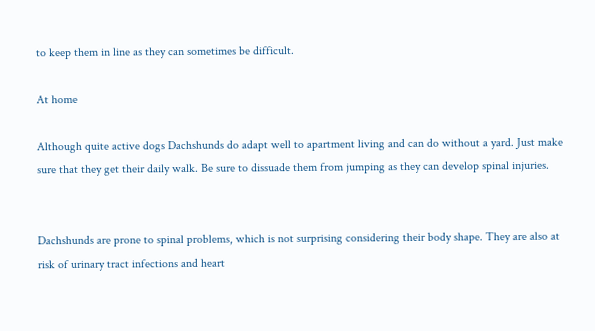to keep them in line as they can sometimes be difficult.

At home

Although quite active dogs Dachshunds do adapt well to apartment living and can do without a yard. Just make sure that they get their daily walk. Be sure to dissuade them from jumping as they can develop spinal injuries.


Dachshunds are prone to spinal problems, which is not surprising considering their body shape. They are also at risk of urinary tract infections and heart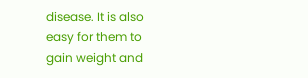disease. It is also easy for them to gain weight and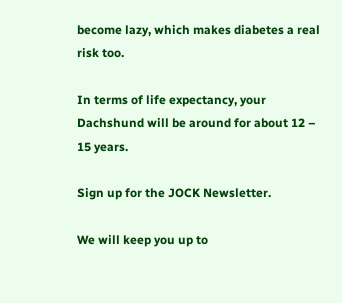become lazy, which makes diabetes a real risk too.

In terms of life expectancy, your Dachshund will be around for about 12 – 15 years.

Sign up for the JOCK Newsletter.

We will keep you up to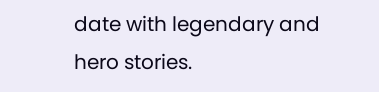date with legendary and hero stories.